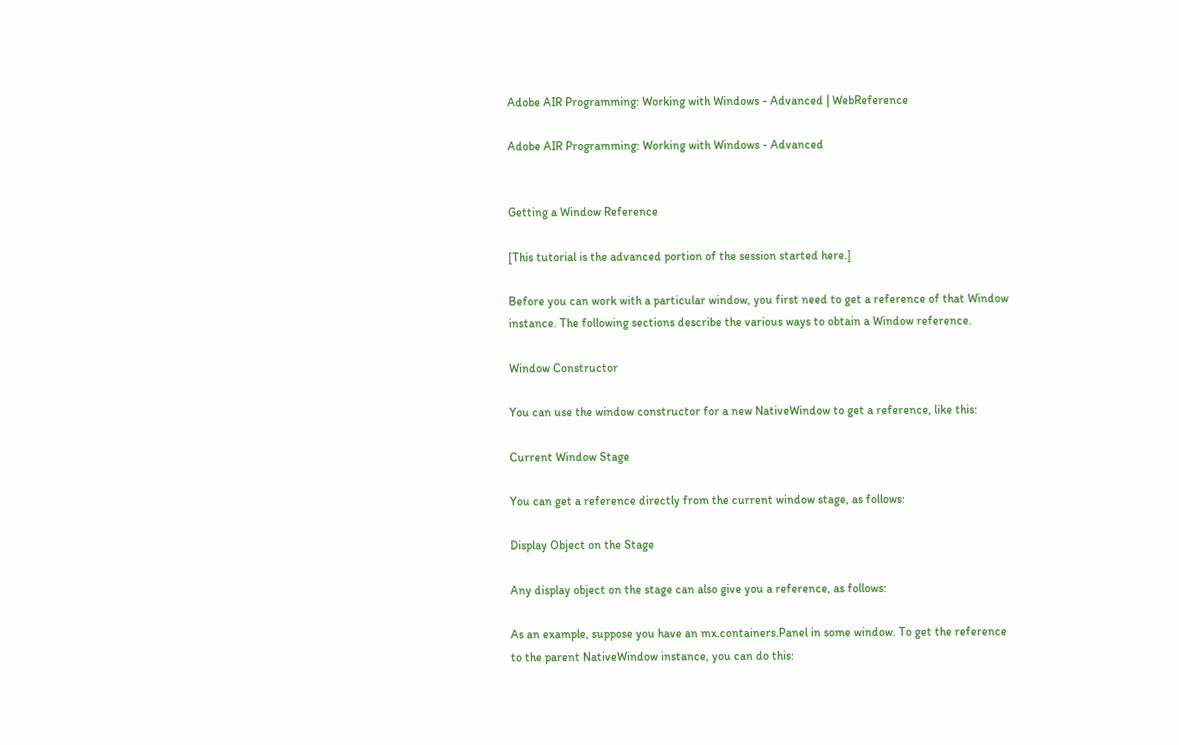Adobe AIR Programming: Working with Windows - Advanced | WebReference

Adobe AIR Programming: Working with Windows - Advanced


Getting a Window Reference

[This tutorial is the advanced portion of the session started here.]

Before you can work with a particular window, you first need to get a reference of that Window instance. The following sections describe the various ways to obtain a Window reference.

Window Constructor

You can use the window constructor for a new NativeWindow to get a reference, like this:

Current Window Stage

You can get a reference directly from the current window stage, as follows:

Display Object on the Stage

Any display object on the stage can also give you a reference, as follows:

As an example, suppose you have an mx.containers.Panel in some window. To get the reference to the parent NativeWindow instance, you can do this: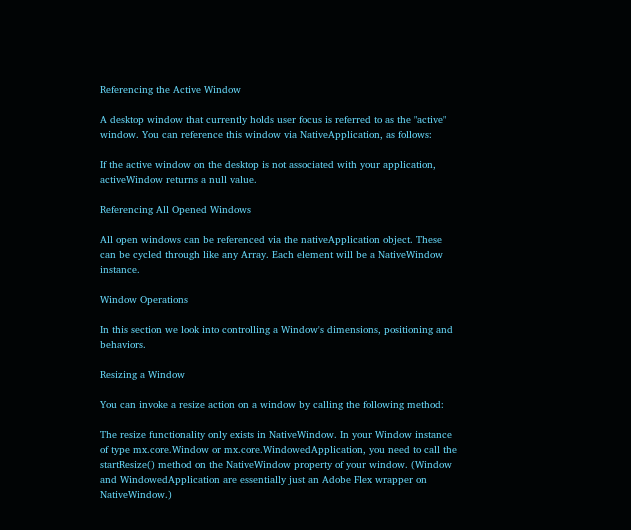Referencing the Active Window

A desktop window that currently holds user focus is referred to as the "active" window. You can reference this window via NativeApplication, as follows:

If the active window on the desktop is not associated with your application, activeWindow returns a null value.

Referencing All Opened Windows

All open windows can be referenced via the nativeApplication object. These can be cycled through like any Array. Each element will be a NativeWindow instance.

Window Operations

In this section we look into controlling a Window's dimensions, positioning and behaviors.

Resizing a Window

You can invoke a resize action on a window by calling the following method:

The resize functionality only exists in NativeWindow. In your Window instance of type mx.core.Window or mx.core.WindowedApplication, you need to call the startResize() method on the NativeWindow property of your window. (Window and WindowedApplication are essentially just an Adobe Flex wrapper on NativeWindow.)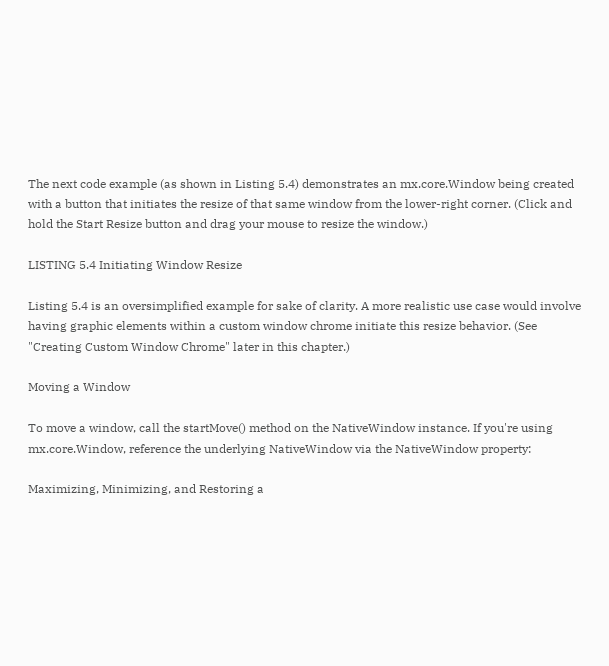The next code example (as shown in Listing 5.4) demonstrates an mx.core.Window being created with a button that initiates the resize of that same window from the lower-right corner. (Click and hold the Start Resize button and drag your mouse to resize the window.)

LISTING 5.4 Initiating Window Resize

Listing 5.4 is an oversimplified example for sake of clarity. A more realistic use case would involve having graphic elements within a custom window chrome initiate this resize behavior. (See "Creating Custom Window Chrome" later in this chapter.)

Moving a Window

To move a window, call the startMove() method on the NativeWindow instance. If you're using mx.core.Window, reference the underlying NativeWindow via the NativeWindow property:

Maximizing, Minimizing, and Restoring a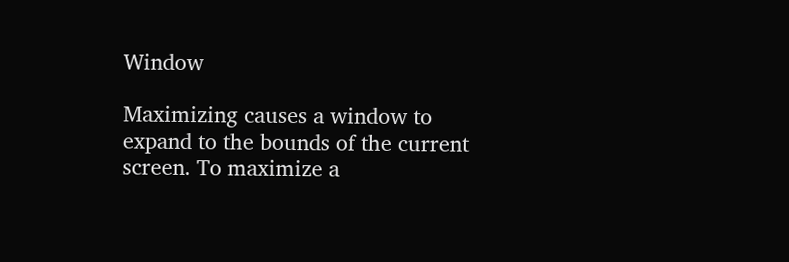Window

Maximizing causes a window to expand to the bounds of the current screen. To maximize a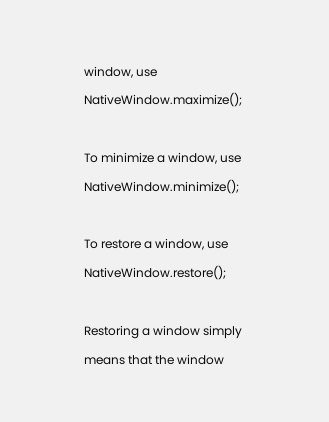window, use NativeWindow.maximize();

To minimize a window, use NativeWindow.minimize();

To restore a window, use NativeWindow.restore();

Restoring a window simply means that the window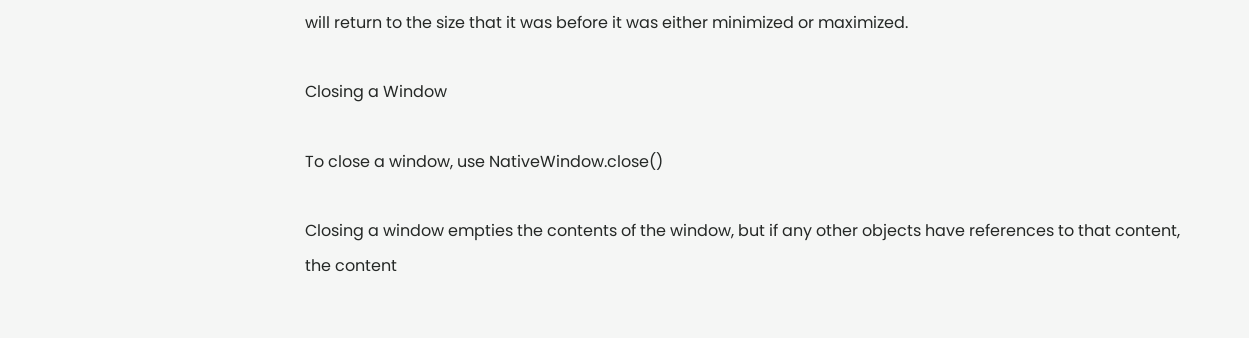will return to the size that it was before it was either minimized or maximized.

Closing a Window

To close a window, use NativeWindow.close()

Closing a window empties the contents of the window, but if any other objects have references to that content, the content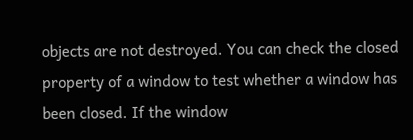objects are not destroyed. You can check the closed property of a window to test whether a window has been closed. If the window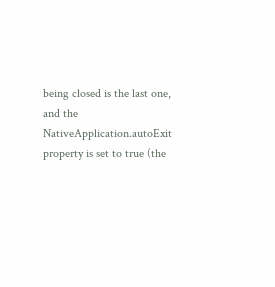being closed is the last one, and the NativeApplication.autoExit property is set to true (the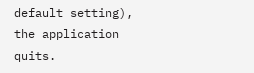default setting), the application quits.